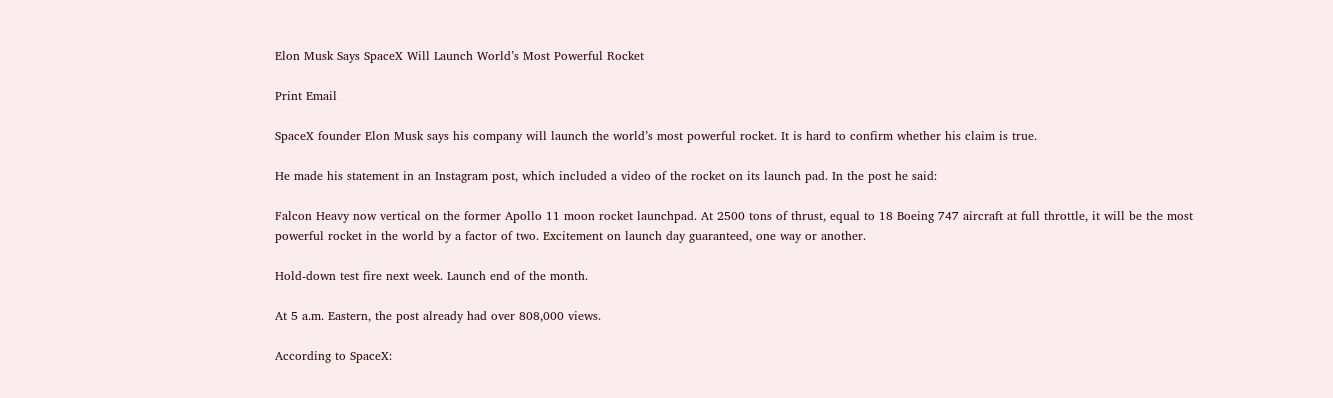Elon Musk Says SpaceX Will Launch World’s Most Powerful Rocket

Print Email

SpaceX founder Elon Musk says his company will launch the world’s most powerful rocket. It is hard to confirm whether his claim is true.

He made his statement in an Instagram post, which included a video of the rocket on its launch pad. In the post he said:

Falcon Heavy now vertical on the former Apollo 11 moon rocket launchpad. At 2500 tons of thrust, equal to 18 Boeing 747 aircraft at full throttle, it will be the most powerful rocket in the world by a factor of two. Excitement on launch day guaranteed, one way or another.

Hold-down test fire next week. Launch end of the month.

At 5 a.m. Eastern, the post already had over 808,000 views.

According to SpaceX: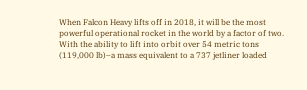When Falcon Heavy lifts off in 2018, it will be the most powerful operational rocket in the world by a factor of two. With the ability to lift into orbit over 54 metric tons (119,000 lb)–a mass equivalent to a 737 jetliner loaded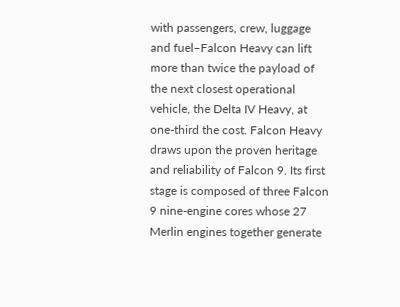with passengers, crew, luggage and fuel–Falcon Heavy can lift more than twice the payload of the next closest operational vehicle, the Delta IV Heavy, at one-third the cost. Falcon Heavy draws upon the proven heritage and reliability of Falcon 9. Its first stage is composed of three Falcon 9 nine-engine cores whose 27 Merlin engines together generate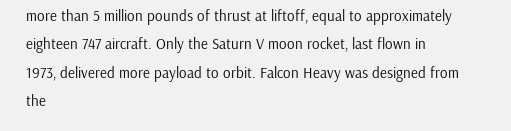more than 5 million pounds of thrust at liftoff, equal to approximately eighteen 747 aircraft. Only the Saturn V moon rocket, last flown in 1973, delivered more payload to orbit. Falcon Heavy was designed from the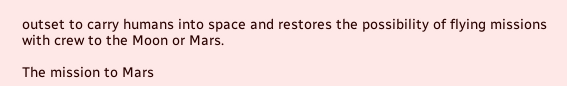outset to carry humans into space and restores the possibility of flying missions with crew to the Moon or Mars.

The mission to Mars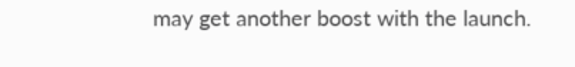may get another boost with the launch.